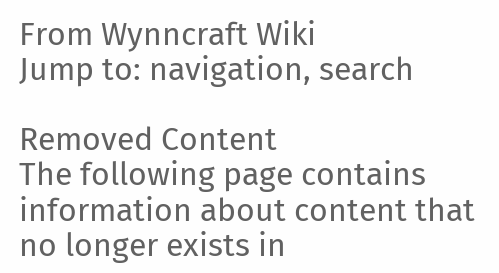From Wynncraft Wiki
Jump to: navigation, search

Removed Content
The following page contains information about content that no longer exists in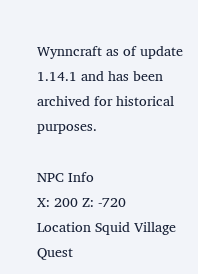Wynncraft as of update 1.14.1 and has been archived for historical purposes.

NPC Info
X: 200 Z: -720
Location Squid Village
Quest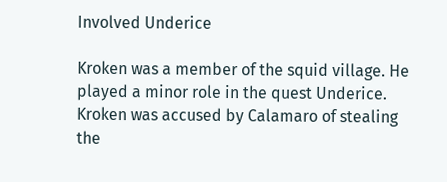Involved Underice

Kroken was a member of the squid village. He played a minor role in the quest Underice. Kroken was accused by Calamaro of stealing the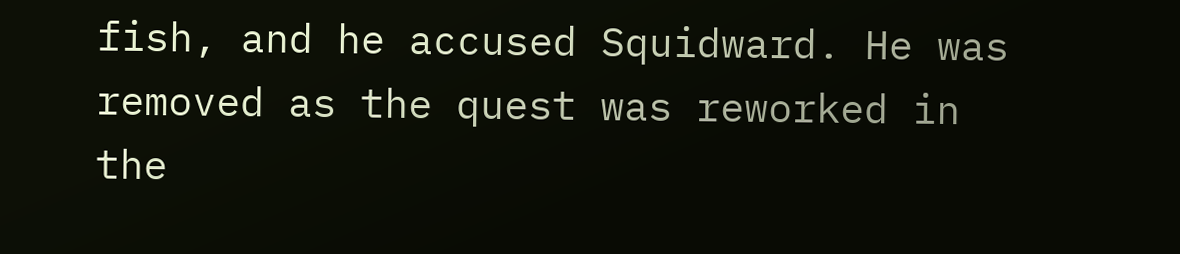fish, and he accused Squidward. He was removed as the quest was reworked in the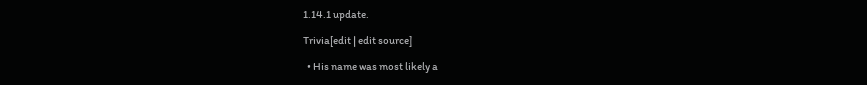1.14.1 update.

Trivia[edit | edit source]

  • His name was most likely a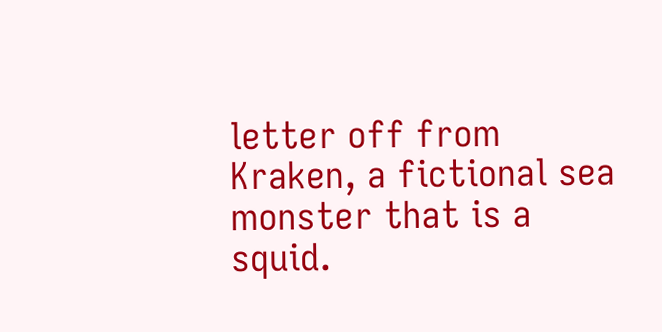letter off from Kraken, a fictional sea monster that is a squid.